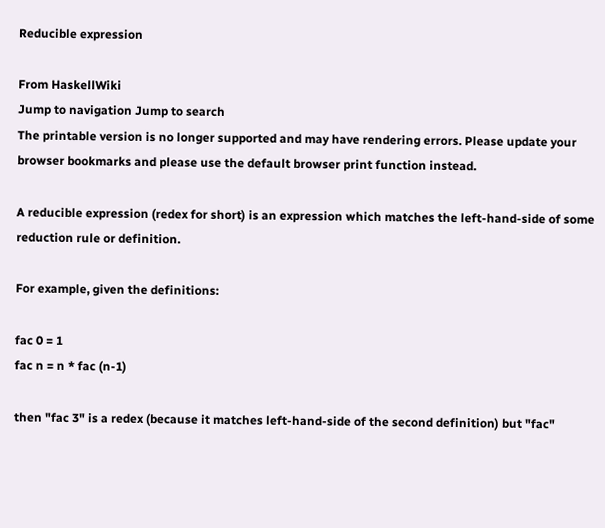Reducible expression

From HaskellWiki
Jump to navigation Jump to search
The printable version is no longer supported and may have rendering errors. Please update your browser bookmarks and please use the default browser print function instead.

A reducible expression (redex for short) is an expression which matches the left-hand-side of some reduction rule or definition.

For example, given the definitions:

fac 0 = 1
fac n = n * fac (n-1)

then "fac 3" is a redex (because it matches left-hand-side of the second definition) but "fac"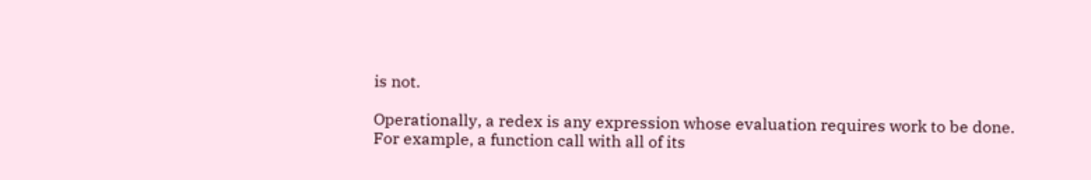is not.

Operationally, a redex is any expression whose evaluation requires work to be done. For example, a function call with all of its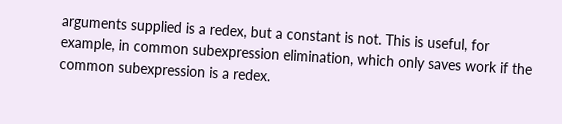arguments supplied is a redex, but a constant is not. This is useful, for example, in common subexpression elimination, which only saves work if the common subexpression is a redex.